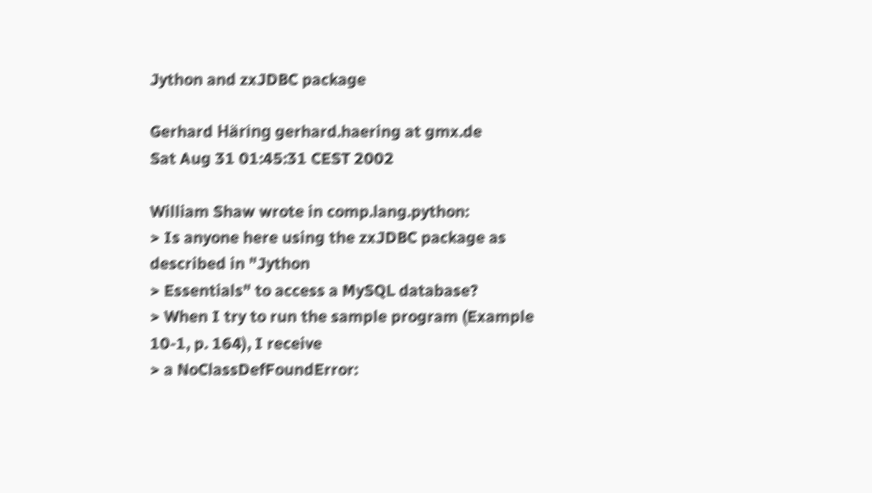Jython and zxJDBC package

Gerhard Häring gerhard.haering at gmx.de
Sat Aug 31 01:45:31 CEST 2002

William Shaw wrote in comp.lang.python:
> Is anyone here using the zxJDBC package as described in "Jython
> Essentials" to access a MySQL database?
> When I try to run the sample program (Example 10-1, p. 164), I receive
> a NoClassDefFoundError: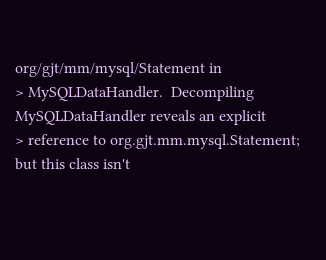org/gjt/mm/mysql/Statement in
> MySQLDataHandler.  Decompiling MySQLDataHandler reveals an explicit
> reference to org.gjt.mm.mysql.Statement; but this class isn't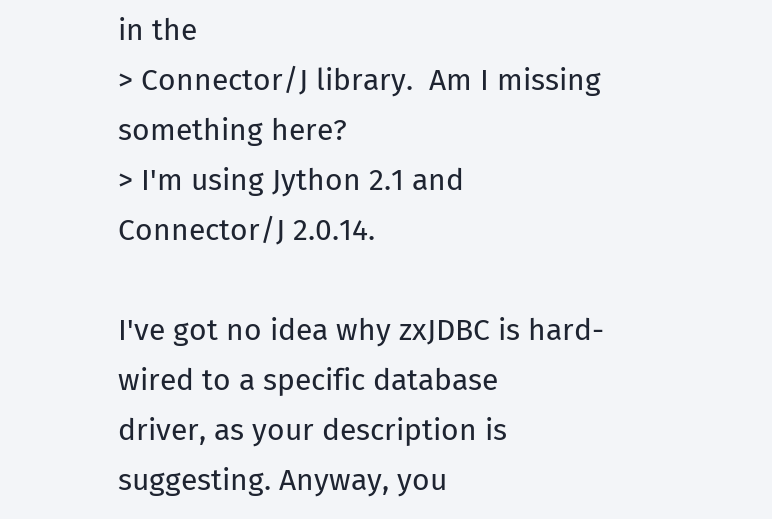in the
> Connector/J library.  Am I missing something here?
> I'm using Jython 2.1 and Connector/J 2.0.14.

I've got no idea why zxJDBC is hard-wired to a specific database
driver, as your description is suggesting. Anyway, you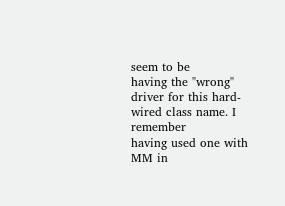seem to be
having the "wrong" driver for this hard-wired class name. I remember
having used one with MM in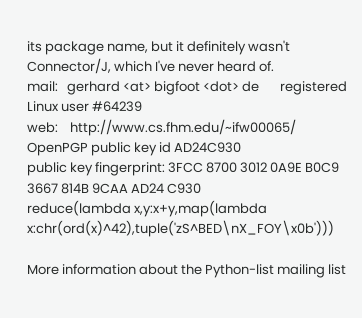its package name, but it definitely wasn't
Connector/J, which I've never heard of.
mail:   gerhard <at> bigfoot <dot> de       registered Linux user #64239
web:    http://www.cs.fhm.edu/~ifw00065/    OpenPGP public key id AD24C930
public key fingerprint: 3FCC 8700 3012 0A9E B0C9  3667 814B 9CAA AD24 C930
reduce(lambda x,y:x+y,map(lambda x:chr(ord(x)^42),tuple('zS^BED\nX_FOY\x0b')))

More information about the Python-list mailing list